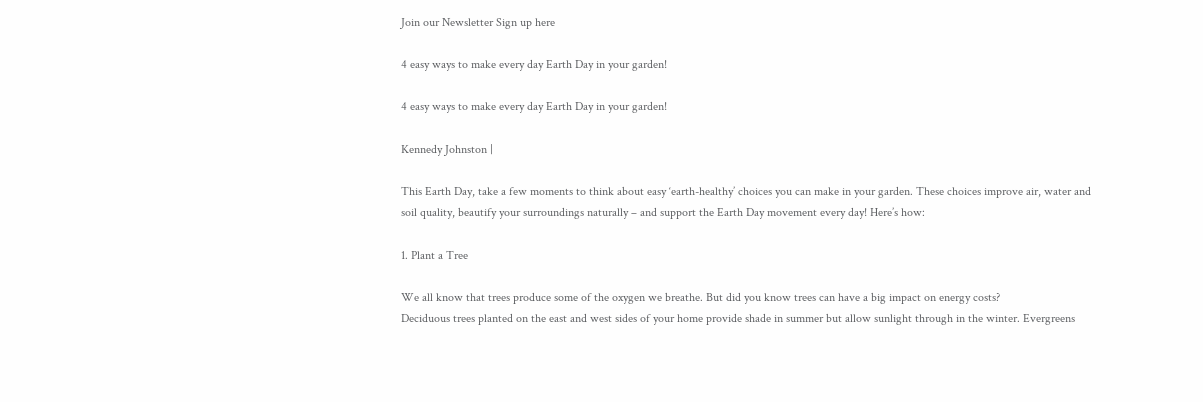Join our Newsletter Sign up here

4 easy ways to make every day Earth Day in your garden!

4 easy ways to make every day Earth Day in your garden!

Kennedy Johnston |

This Earth Day, take a few moments to think about easy ‘earth-healthy’ choices you can make in your garden. These choices improve air, water and soil quality, beautify your surroundings naturally – and support the Earth Day movement every day! Here’s how:

1. Plant a Tree

We all know that trees produce some of the oxygen we breathe. But did you know trees can have a big impact on energy costs?
Deciduous trees planted on the east and west sides of your home provide shade in summer but allow sunlight through in the winter. Evergreens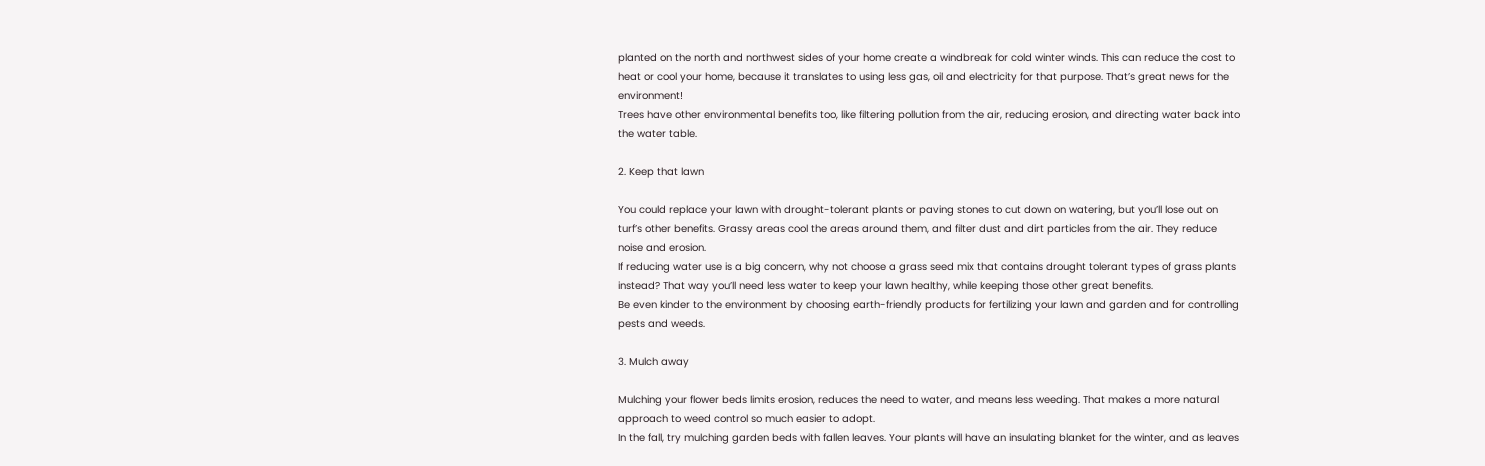planted on the north and northwest sides of your home create a windbreak for cold winter winds. This can reduce the cost to heat or cool your home, because it translates to using less gas, oil and electricity for that purpose. That’s great news for the environment!
Trees have other environmental benefits too, like filtering pollution from the air, reducing erosion, and directing water back into the water table.

2. Keep that lawn

You could replace your lawn with drought-tolerant plants or paving stones to cut down on watering, but you’ll lose out on turf’s other benefits. Grassy areas cool the areas around them, and filter dust and dirt particles from the air. They reduce noise and erosion.
If reducing water use is a big concern, why not choose a grass seed mix that contains drought tolerant types of grass plants instead? That way you’ll need less water to keep your lawn healthy, while keeping those other great benefits.
Be even kinder to the environment by choosing earth-friendly products for fertilizing your lawn and garden and for controlling pests and weeds.

3. Mulch away

Mulching your flower beds limits erosion, reduces the need to water, and means less weeding. That makes a more natural approach to weed control so much easier to adopt.
In the fall, try mulching garden beds with fallen leaves. Your plants will have an insulating blanket for the winter, and as leaves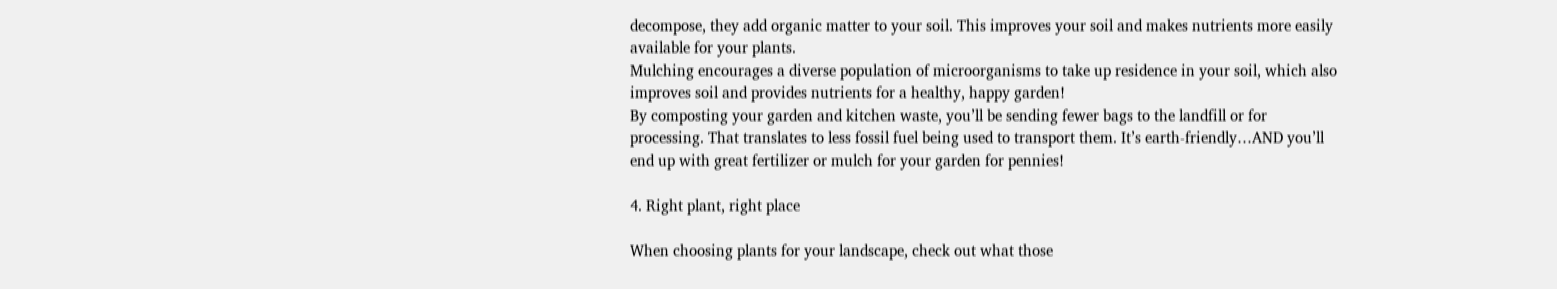decompose, they add organic matter to your soil. This improves your soil and makes nutrients more easily available for your plants.
Mulching encourages a diverse population of microorganisms to take up residence in your soil, which also improves soil and provides nutrients for a healthy, happy garden!
By composting your garden and kitchen waste, you’ll be sending fewer bags to the landfill or for processing. That translates to less fossil fuel being used to transport them. It’s earth-friendly…AND you’ll end up with great fertilizer or mulch for your garden for pennies!

4. Right plant, right place

When choosing plants for your landscape, check out what those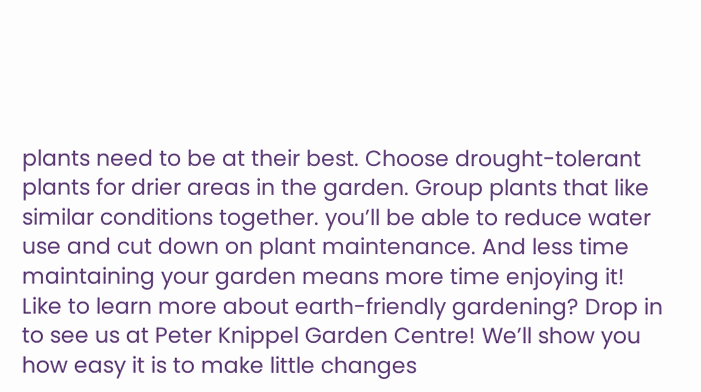plants need to be at their best. Choose drought-tolerant plants for drier areas in the garden. Group plants that like similar conditions together. you’ll be able to reduce water use and cut down on plant maintenance. And less time maintaining your garden means more time enjoying it!
Like to learn more about earth-friendly gardening? Drop in to see us at Peter Knippel Garden Centre! We’ll show you how easy it is to make little changes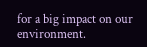for a big impact on our environment.